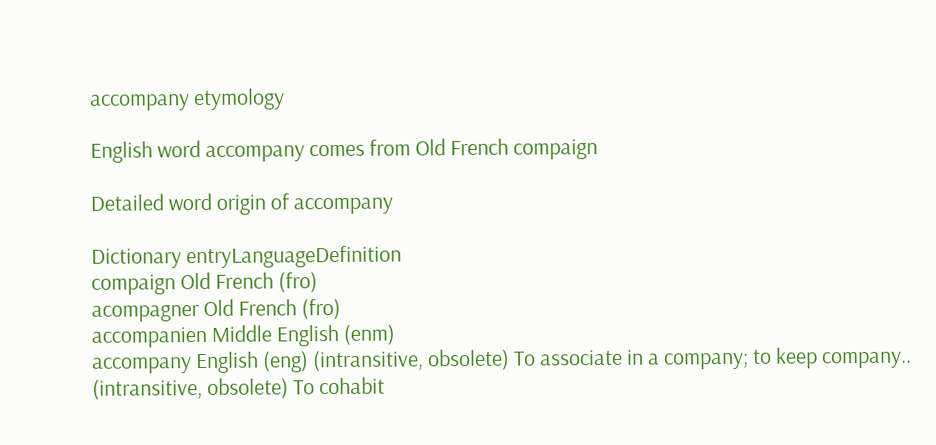accompany etymology

English word accompany comes from Old French compaign

Detailed word origin of accompany

Dictionary entryLanguageDefinition
compaign Old French (fro)
acompagner Old French (fro)
accompanien Middle English (enm)
accompany English (eng) (intransitive, obsolete) To associate in a company; to keep company.. (intransitive, obsolete) To cohabit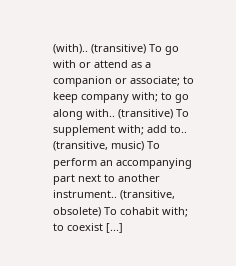(with).. (transitive) To go with or attend as a companion or associate; to keep company with; to go along with.. (transitive) To supplement with; add to.. (transitive, music) To perform an accompanying part next to another instrument.. (transitive, obsolete) To cohabit with; to coexist [...]